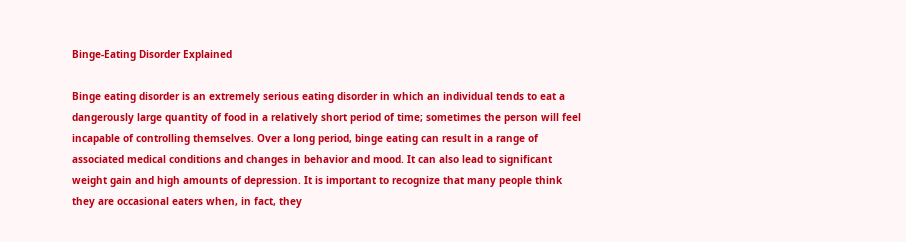Binge-Eating Disorder Explained

Binge eating disorder is an extremely serious eating disorder in which an individual tends to eat a dangerously large quantity of food in a relatively short period of time; sometimes the person will feel incapable of controlling themselves. Over a long period, binge eating can result in a range of associated medical conditions and changes in behavior and mood. It can also lead to significant weight gain and high amounts of depression. It is important to recognize that many people think they are occasional eaters when, in fact, they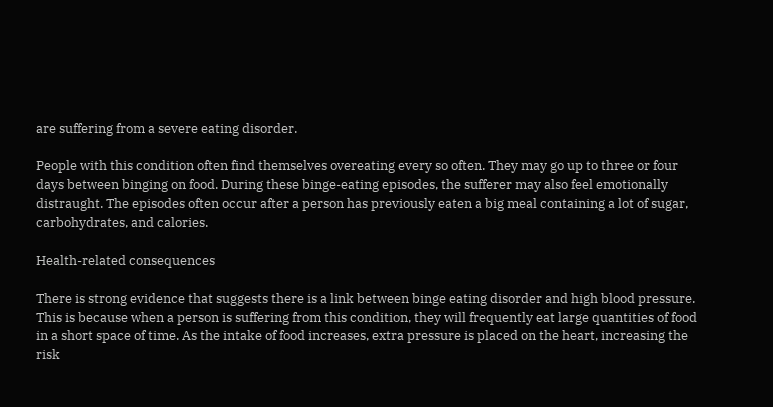are suffering from a severe eating disorder.

People with this condition often find themselves overeating every so often. They may go up to three or four days between binging on food. During these binge-eating episodes, the sufferer may also feel emotionally distraught. The episodes often occur after a person has previously eaten a big meal containing a lot of sugar, carbohydrates, and calories.

Health-related consequences

There is strong evidence that suggests there is a link between binge eating disorder and high blood pressure. This is because when a person is suffering from this condition, they will frequently eat large quantities of food in a short space of time. As the intake of food increases, extra pressure is placed on the heart, increasing the risk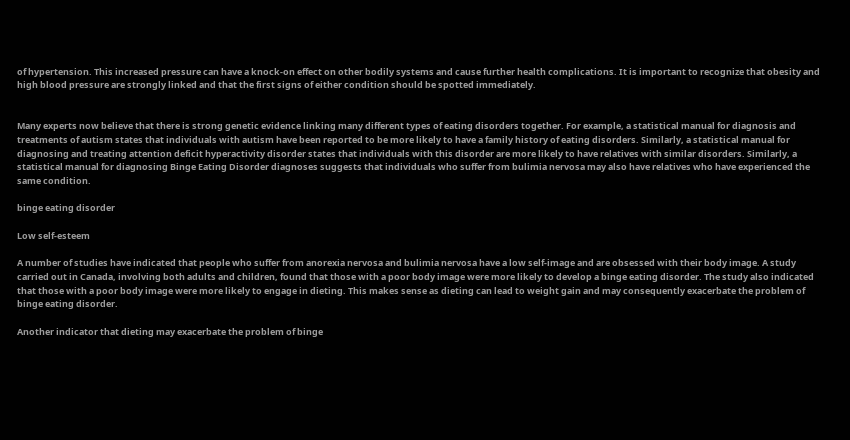of hypertension. This increased pressure can have a knock-on effect on other bodily systems and cause further health complications. It is important to recognize that obesity and high blood pressure are strongly linked and that the first signs of either condition should be spotted immediately.


Many experts now believe that there is strong genetic evidence linking many different types of eating disorders together. For example, a statistical manual for diagnosis and treatments of autism states that individuals with autism have been reported to be more likely to have a family history of eating disorders. Similarly, a statistical manual for diagnosing and treating attention deficit hyperactivity disorder states that individuals with this disorder are more likely to have relatives with similar disorders. Similarly, a statistical manual for diagnosing Binge Eating Disorder diagnoses suggests that individuals who suffer from bulimia nervosa may also have relatives who have experienced the same condition.

binge eating disorder

Low self-esteem

A number of studies have indicated that people who suffer from anorexia nervosa and bulimia nervosa have a low self-image and are obsessed with their body image. A study carried out in Canada, involving both adults and children, found that those with a poor body image were more likely to develop a binge eating disorder. The study also indicated that those with a poor body image were more likely to engage in dieting. This makes sense as dieting can lead to weight gain and may consequently exacerbate the problem of binge eating disorder.

Another indicator that dieting may exacerbate the problem of binge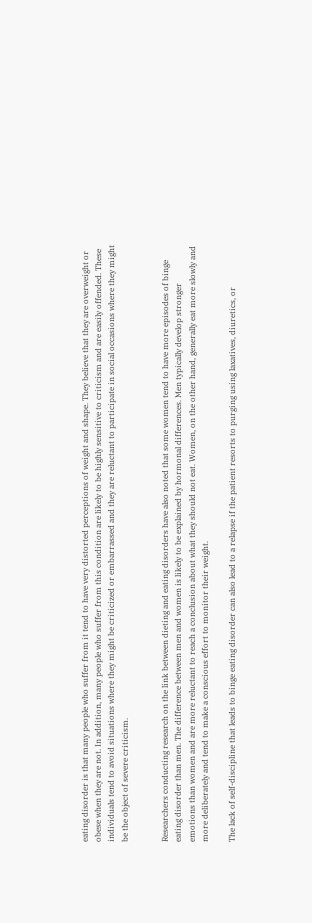eating disorder is that many people who suffer from it tend to have very distorted perceptions of weight and shape. They believe that they are overweight or obese when they are not. In addition, many people who suffer from this condition are likely to be highly sensitive to criticism and are easily offended. These individuals tend to avoid situations where they might be criticized or embarrassed and they are reluctant to participate in social occasions where they might be the object of severe criticism.


Researchers conducting research on the link between dieting and eating disorders have also noted that some women tend to have more episodes of binge eating disorder than men. The difference between men and women is likely to be explained by hormonal differences. Men typically develop stronger emotions than women and are more reluctant to reach a conclusion about what they should not eat. Women, on the other hand, generally eat more slowly and more deliberately and tend to make a conscious effort to monitor their weight.

The lack of self-discipline that leads to binge eating disorder can also lead to a relapse if the patient resorts to purging using laxatives, diuretics, or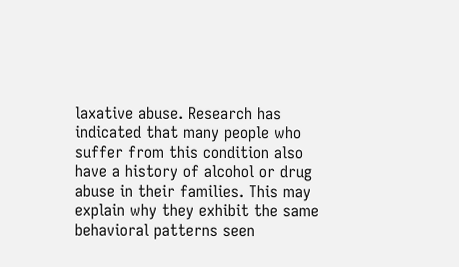laxative abuse. Research has indicated that many people who suffer from this condition also have a history of alcohol or drug abuse in their families. This may explain why they exhibit the same behavioral patterns seen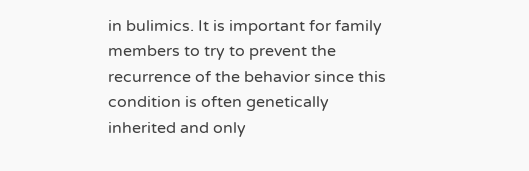in bulimics. It is important for family members to try to prevent the recurrence of the behavior since this condition is often genetically inherited and only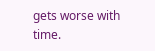gets worse with time.